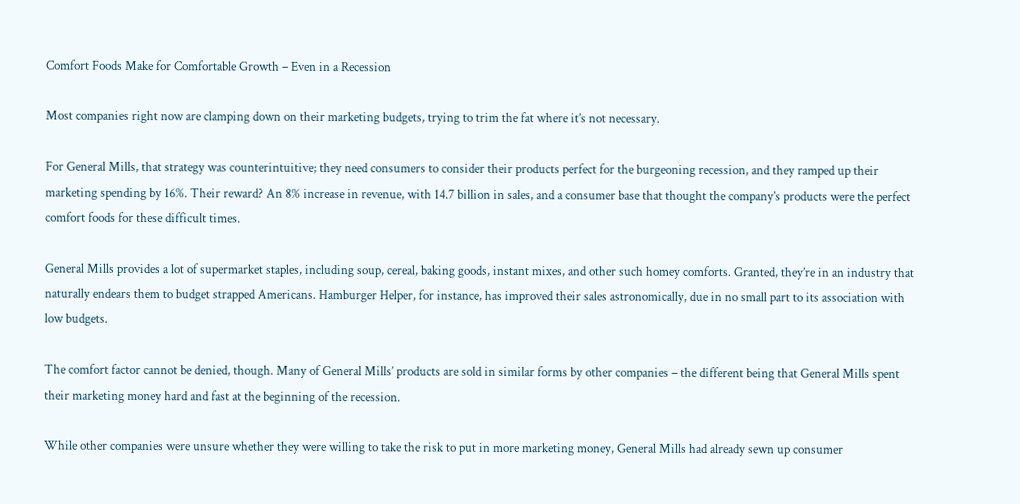Comfort Foods Make for Comfortable Growth – Even in a Recession

Most companies right now are clamping down on their marketing budgets, trying to trim the fat where it’s not necessary.

For General Mills, that strategy was counterintuitive; they need consumers to consider their products perfect for the burgeoning recession, and they ramped up their marketing spending by 16%. Their reward? An 8% increase in revenue, with 14.7 billion in sales, and a consumer base that thought the company’s products were the perfect comfort foods for these difficult times.

General Mills provides a lot of supermarket staples, including soup, cereal, baking goods, instant mixes, and other such homey comforts. Granted, they’re in an industry that naturally endears them to budget strapped Americans. Hamburger Helper, for instance, has improved their sales astronomically, due in no small part to its association with low budgets.

The comfort factor cannot be denied, though. Many of General Mills’ products are sold in similar forms by other companies – the different being that General Mills spent their marketing money hard and fast at the beginning of the recession.

While other companies were unsure whether they were willing to take the risk to put in more marketing money, General Mills had already sewn up consumer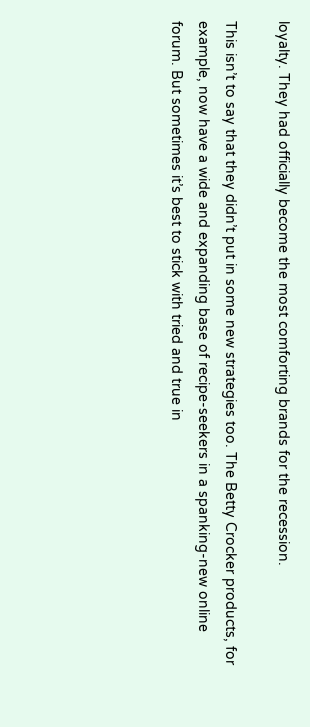loyalty. They had officially become the most comforting brands for the recession.

This isn’t to say that they didn’t put in some new strategies too. The Betty Crocker products, for example, now have a wide and expanding base of recipe-seekers in a spanking-new online forum. But sometimes it’s best to stick with tried and true in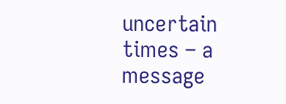uncertain times – a message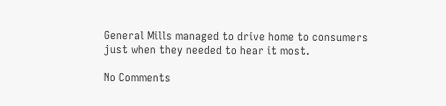General Mills managed to drive home to consumers just when they needed to hear it most.

No Comments